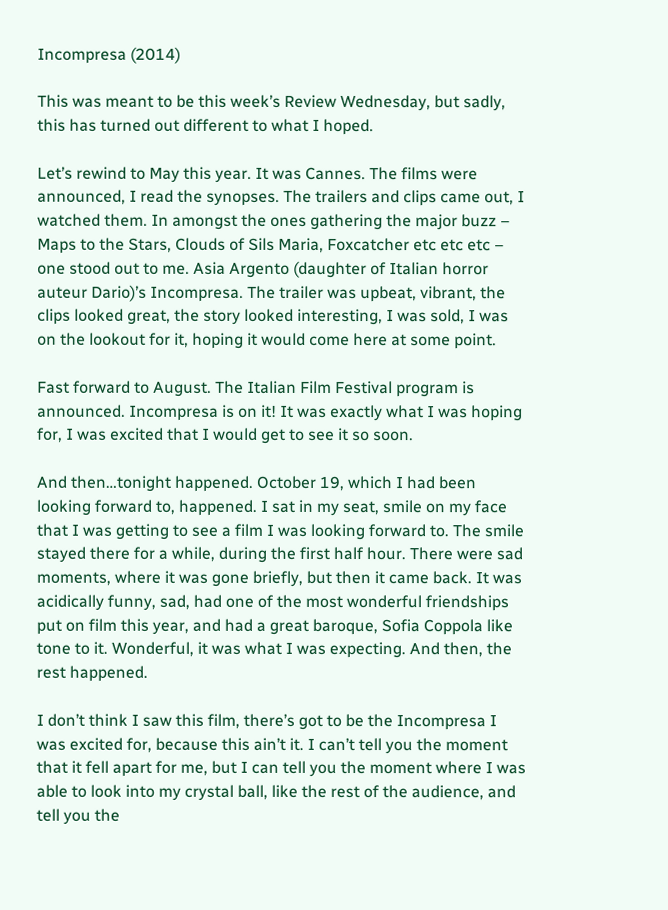Incompresa (2014)

This was meant to be this week’s Review Wednesday, but sadly, this has turned out different to what I hoped.

Let’s rewind to May this year. It was Cannes. The films were announced, I read the synopses. The trailers and clips came out, I watched them. In amongst the ones gathering the major buzz – Maps to the Stars, Clouds of Sils Maria, Foxcatcher etc etc etc – one stood out to me. Asia Argento (daughter of Italian horror auteur Dario)’s Incompresa. The trailer was upbeat, vibrant, the clips looked great, the story looked interesting, I was sold, I was on the lookout for it, hoping it would come here at some point.

Fast forward to August. The Italian Film Festival program is announced. Incompresa is on it! It was exactly what I was hoping for, I was excited that I would get to see it so soon.

And then…tonight happened. October 19, which I had been looking forward to, happened. I sat in my seat, smile on my face that I was getting to see a film I was looking forward to. The smile stayed there for a while, during the first half hour. There were sad moments, where it was gone briefly, but then it came back. It was acidically funny, sad, had one of the most wonderful friendships put on film this year, and had a great baroque, Sofia Coppola like tone to it. Wonderful, it was what I was expecting. And then, the rest happened.

I don’t think I saw this film, there’s got to be the Incompresa I was excited for, because this ain’t it. I can’t tell you the moment that it fell apart for me, but I can tell you the moment where I was able to look into my crystal ball, like the rest of the audience, and tell you the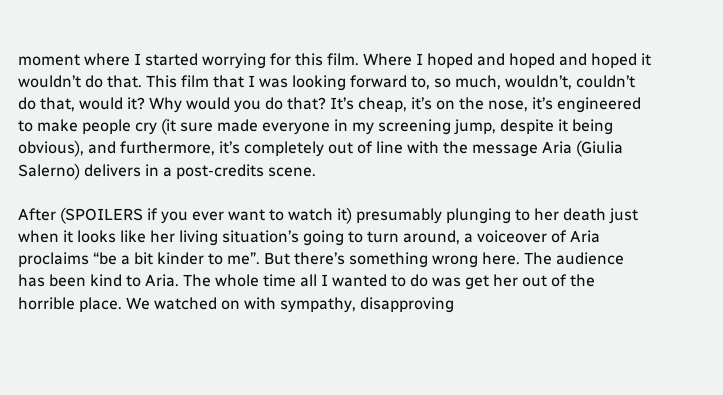moment where I started worrying for this film. Where I hoped and hoped and hoped it wouldn’t do that. This film that I was looking forward to, so much, wouldn’t, couldn’t do that, would it? Why would you do that? It’s cheap, it’s on the nose, it’s engineered to make people cry (it sure made everyone in my screening jump, despite it being obvious), and furthermore, it’s completely out of line with the message Aria (Giulia Salerno) delivers in a post-credits scene.

After (SPOILERS if you ever want to watch it) presumably plunging to her death just when it looks like her living situation’s going to turn around, a voiceover of Aria proclaims “be a bit kinder to me”. But there’s something wrong here. The audience has been kind to Aria. The whole time all I wanted to do was get her out of the horrible place. We watched on with sympathy, disapproving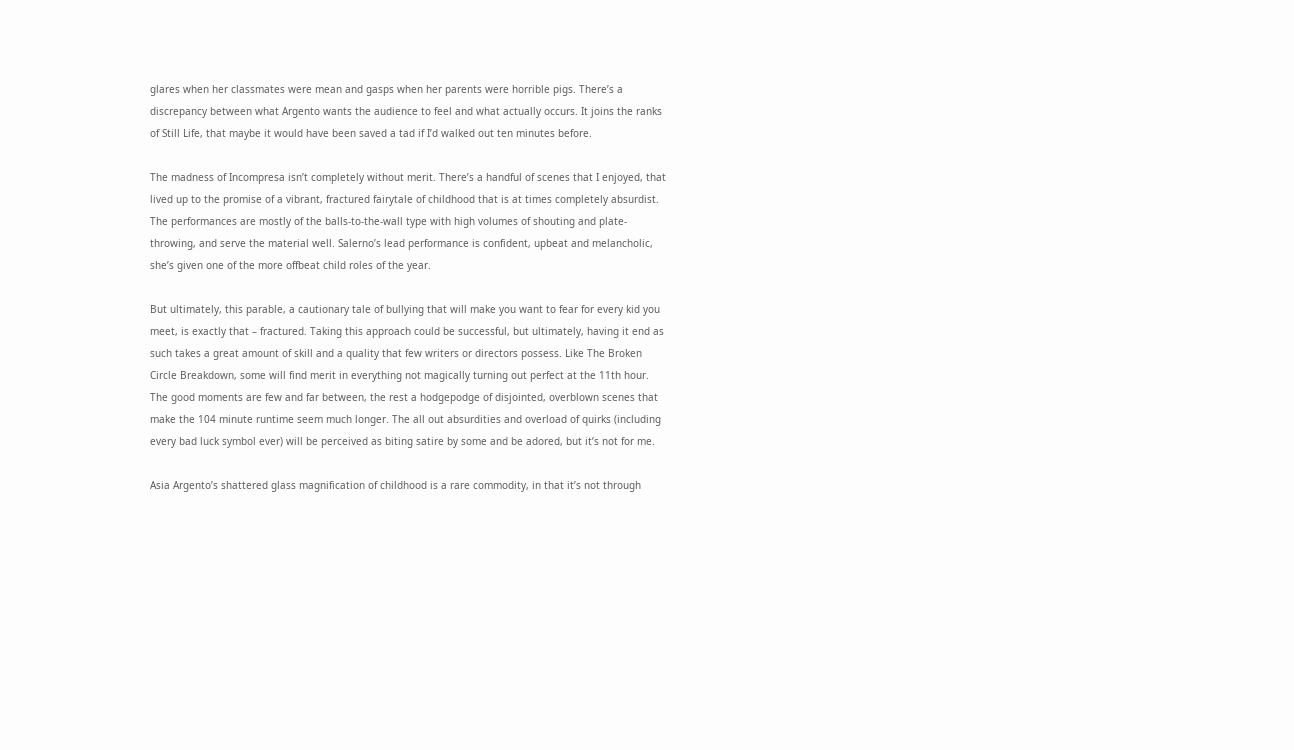glares when her classmates were mean and gasps when her parents were horrible pigs. There’s a discrepancy between what Argento wants the audience to feel and what actually occurs. It joins the ranks of Still Life, that maybe it would have been saved a tad if I’d walked out ten minutes before.

The madness of Incompresa isn’t completely without merit. There’s a handful of scenes that I enjoyed, that lived up to the promise of a vibrant, fractured fairytale of childhood that is at times completely absurdist. The performances are mostly of the balls-to-the-wall type with high volumes of shouting and plate-throwing, and serve the material well. Salerno’s lead performance is confident, upbeat and melancholic, she’s given one of the more offbeat child roles of the year.

But ultimately, this parable, a cautionary tale of bullying that will make you want to fear for every kid you meet, is exactly that – fractured. Taking this approach could be successful, but ultimately, having it end as such takes a great amount of skill and a quality that few writers or directors possess. Like The Broken Circle Breakdown, some will find merit in everything not magically turning out perfect at the 11th hour. The good moments are few and far between, the rest a hodgepodge of disjointed, overblown scenes that make the 104 minute runtime seem much longer. The all out absurdities and overload of quirks (including every bad luck symbol ever) will be perceived as biting satire by some and be adored, but it’s not for me.

Asia Argento’s shattered glass magnification of childhood is a rare commodity, in that it’s not through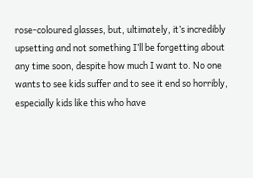rose-coloured glasses, but, ultimately, it’s incredibly upsetting and not something I’ll be forgetting about any time soon, despite how much I want to. No one wants to see kids suffer and to see it end so horribly, especially kids like this who have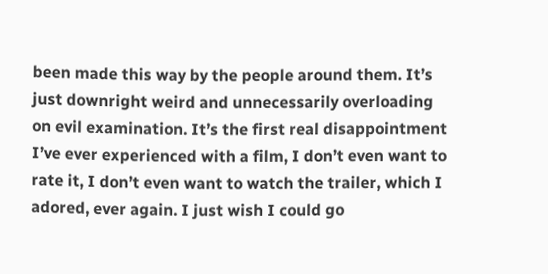been made this way by the people around them. It’s just downright weird and unnecessarily overloading on evil examination. It’s the first real disappointment I’ve ever experienced with a film, I don’t even want to rate it, I don’t even want to watch the trailer, which I adored, ever again. I just wish I could go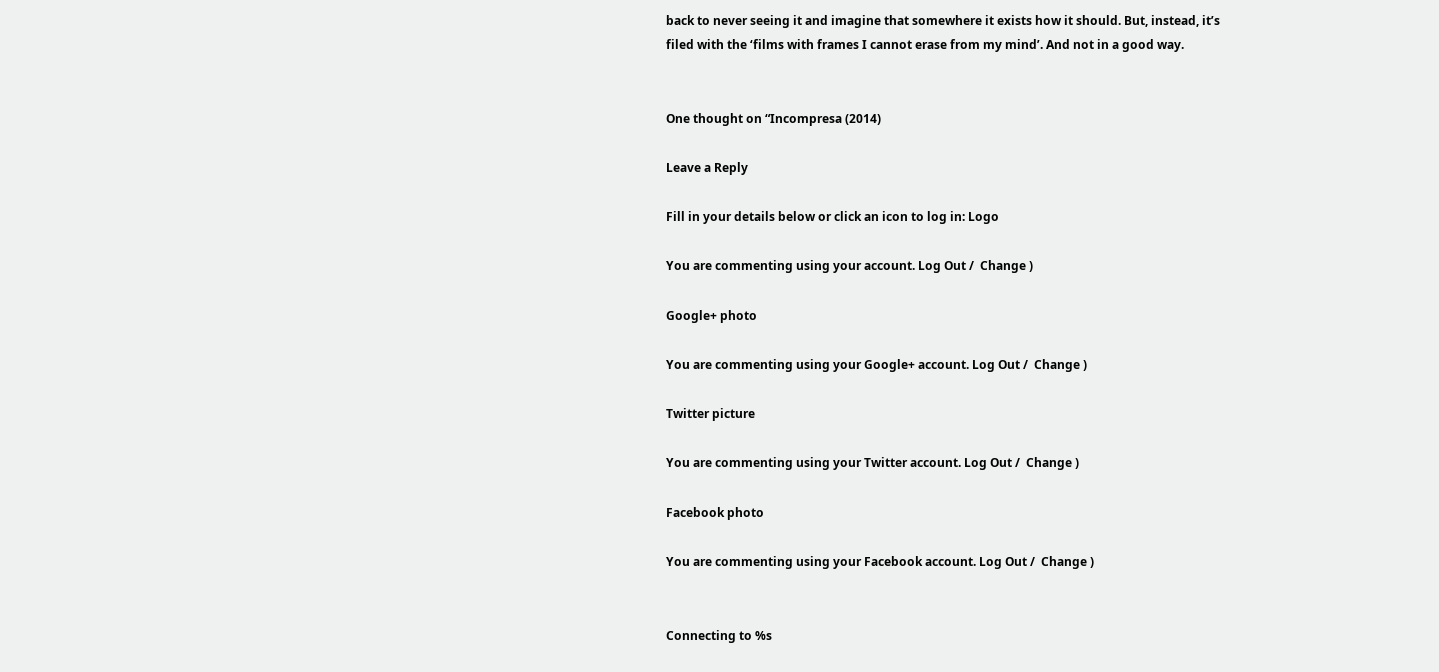back to never seeing it and imagine that somewhere it exists how it should. But, instead, it’s filed with the ‘films with frames I cannot erase from my mind’. And not in a good way.


One thought on “Incompresa (2014)

Leave a Reply

Fill in your details below or click an icon to log in: Logo

You are commenting using your account. Log Out /  Change )

Google+ photo

You are commenting using your Google+ account. Log Out /  Change )

Twitter picture

You are commenting using your Twitter account. Log Out /  Change )

Facebook photo

You are commenting using your Facebook account. Log Out /  Change )


Connecting to %s